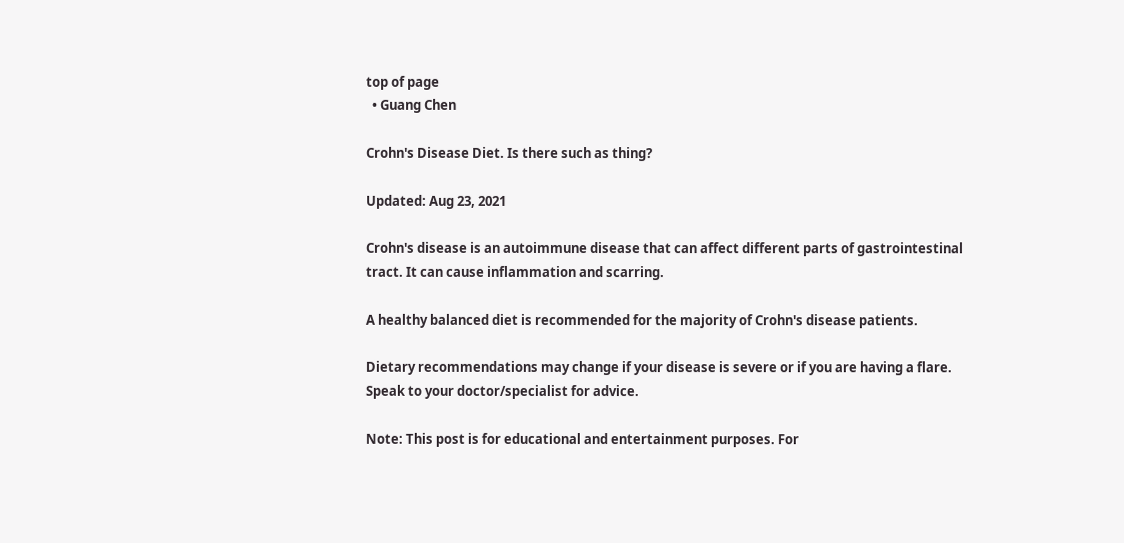top of page
  • Guang Chen

Crohn's Disease Diet. Is there such as thing?

Updated: Aug 23, 2021

Crohn's disease is an autoimmune disease that can affect different parts of gastrointestinal tract. It can cause inflammation and scarring.

A healthy balanced diet is recommended for the majority of Crohn's disease patients.

Dietary recommendations may change if your disease is severe or if you are having a flare. Speak to your doctor/specialist for advice.

Note: This post is for educational and entertainment purposes. For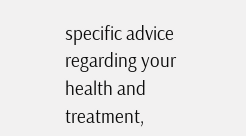specific advice regarding your health and treatment,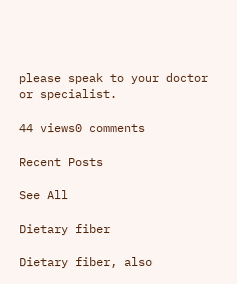please speak to your doctor or specialist.

44 views0 comments

Recent Posts

See All

Dietary fiber

Dietary fiber, also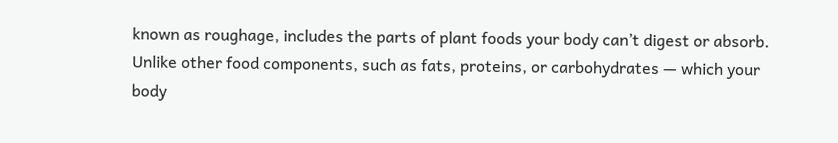known as roughage, includes the parts of plant foods your body can’t digest or absorb. Unlike other food components, such as fats, proteins, or carbohydrates — which your body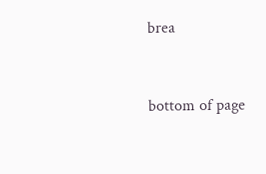brea


bottom of page